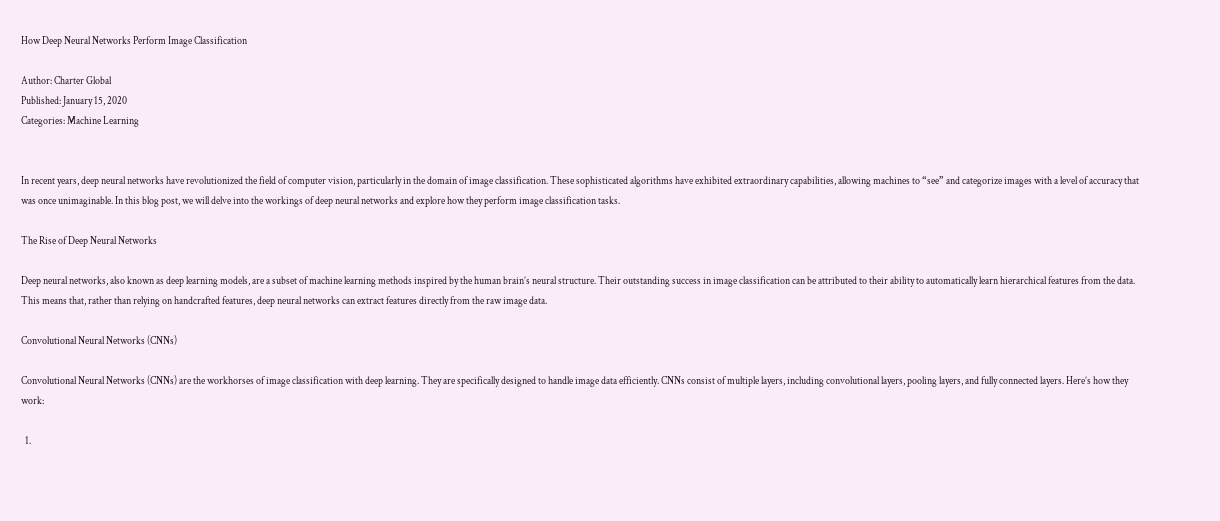How Deep Neural Networks Perform Image Classification

Author: Charter Global
Published: January 15, 2020
Categories: Machine Learning


In recent years, deep neural networks have revolutionized the field of computer vision, particularly in the domain of image classification. These sophisticated algorithms have exhibited extraordinary capabilities, allowing machines to “see” and categorize images with a level of accuracy that was once unimaginable. In this blog post, we will delve into the workings of deep neural networks and explore how they perform image classification tasks.

The Rise of Deep Neural Networks

Deep neural networks, also known as deep learning models, are a subset of machine learning methods inspired by the human brain’s neural structure. Their outstanding success in image classification can be attributed to their ability to automatically learn hierarchical features from the data. This means that, rather than relying on handcrafted features, deep neural networks can extract features directly from the raw image data.

Convolutional Neural Networks (CNNs)

Convolutional Neural Networks (CNNs) are the workhorses of image classification with deep learning. They are specifically designed to handle image data efficiently. CNNs consist of multiple layers, including convolutional layers, pooling layers, and fully connected layers. Here’s how they work:

  1.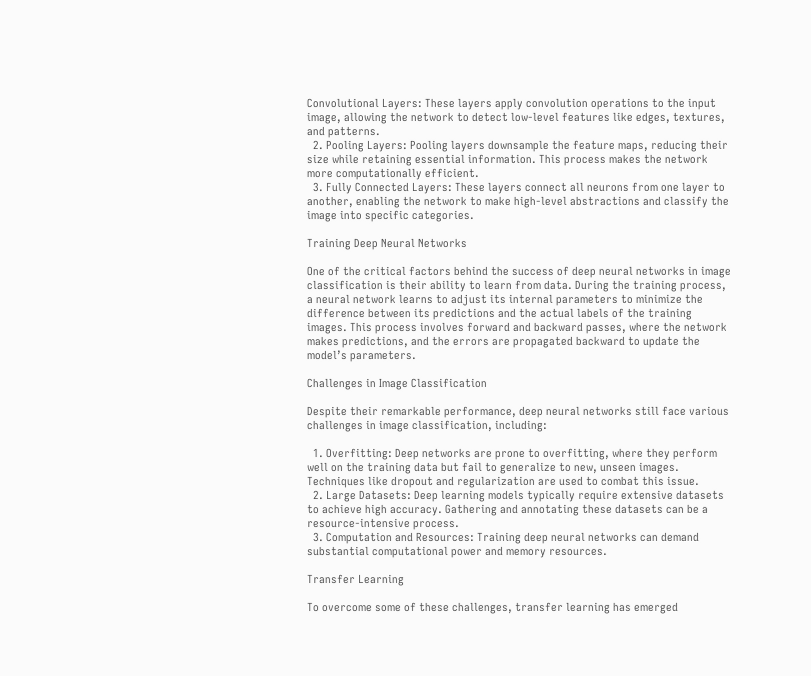Convolutional Layers: These layers apply convolution operations to the input image, allowing the network to detect low-level features like edges, textures, and patterns.
  2. Pooling Layers: Pooling layers downsample the feature maps, reducing their size while retaining essential information. This process makes the network more computationally efficient.
  3. Fully Connected Layers: These layers connect all neurons from one layer to another, enabling the network to make high-level abstractions and classify the image into specific categories.

Training Deep Neural Networks

One of the critical factors behind the success of deep neural networks in image classification is their ability to learn from data. During the training process, a neural network learns to adjust its internal parameters to minimize the difference between its predictions and the actual labels of the training images. This process involves forward and backward passes, where the network makes predictions, and the errors are propagated backward to update the model’s parameters.

Challenges in Image Classification

Despite their remarkable performance, deep neural networks still face various challenges in image classification, including:

  1. Overfitting: Deep networks are prone to overfitting, where they perform well on the training data but fail to generalize to new, unseen images. Techniques like dropout and regularization are used to combat this issue.
  2. Large Datasets: Deep learning models typically require extensive datasets to achieve high accuracy. Gathering and annotating these datasets can be a resource-intensive process.
  3. Computation and Resources: Training deep neural networks can demand substantial computational power and memory resources.

Transfer Learning

To overcome some of these challenges, transfer learning has emerged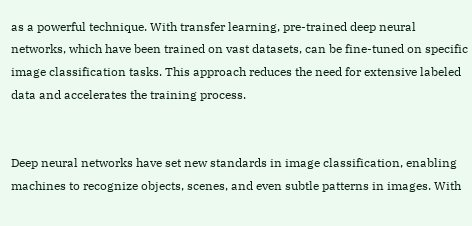as a powerful technique. With transfer learning, pre-trained deep neural networks, which have been trained on vast datasets, can be fine-tuned on specific image classification tasks. This approach reduces the need for extensive labeled data and accelerates the training process.


Deep neural networks have set new standards in image classification, enabling machines to recognize objects, scenes, and even subtle patterns in images. With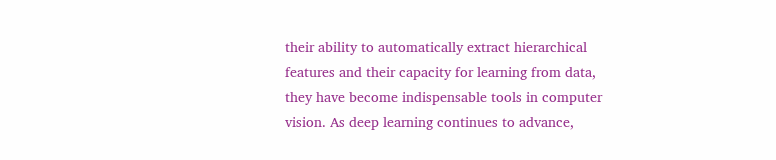their ability to automatically extract hierarchical features and their capacity for learning from data, they have become indispensable tools in computer vision. As deep learning continues to advance,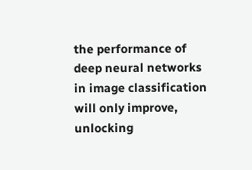the performance of deep neural networks in image classification will only improve, unlocking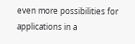even more possibilities for applications in a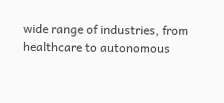wide range of industries, from healthcare to autonomous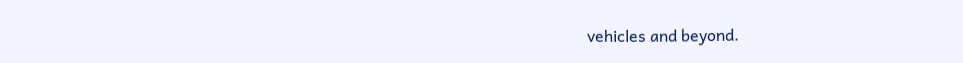vehicles and beyond.